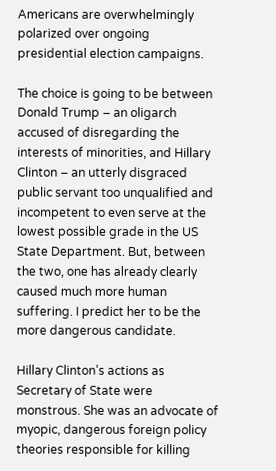Americans are overwhelmingly polarized over ongoing presidential election campaigns.

The choice is going to be between Donald Trump – an oligarch accused of disregarding the interests of minorities, and Hillary Clinton – an utterly disgraced public servant too unqualified and incompetent to even serve at the lowest possible grade in the US State Department. But, between the two, one has already clearly caused much more human suffering. I predict her to be the more dangerous candidate.

Hillary Clinton’s actions as Secretary of State were monstrous. She was an advocate of myopic, dangerous foreign policy theories responsible for killing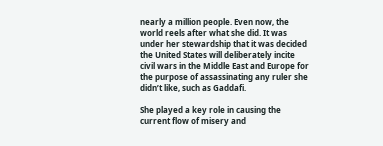nearly a million people. Even now, the world reels after what she did. It was under her stewardship that it was decided the United States will deliberately incite civil wars in the Middle East and Europe for the purpose of assassinating any ruler she didn’t like, such as Gaddafi.

She played a key role in causing the current flow of misery and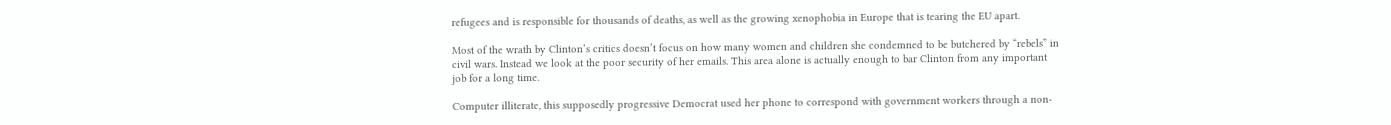refugees and is responsible for thousands of deaths, as well as the growing xenophobia in Europe that is tearing the EU apart.

Most of the wrath by Clinton’s critics doesn’t focus on how many women and children she condemned to be butchered by “rebels” in civil wars. Instead we look at the poor security of her emails. This area alone is actually enough to bar Clinton from any important job for a long time.

Computer illiterate, this supposedly progressive Democrat used her phone to correspond with government workers through a non-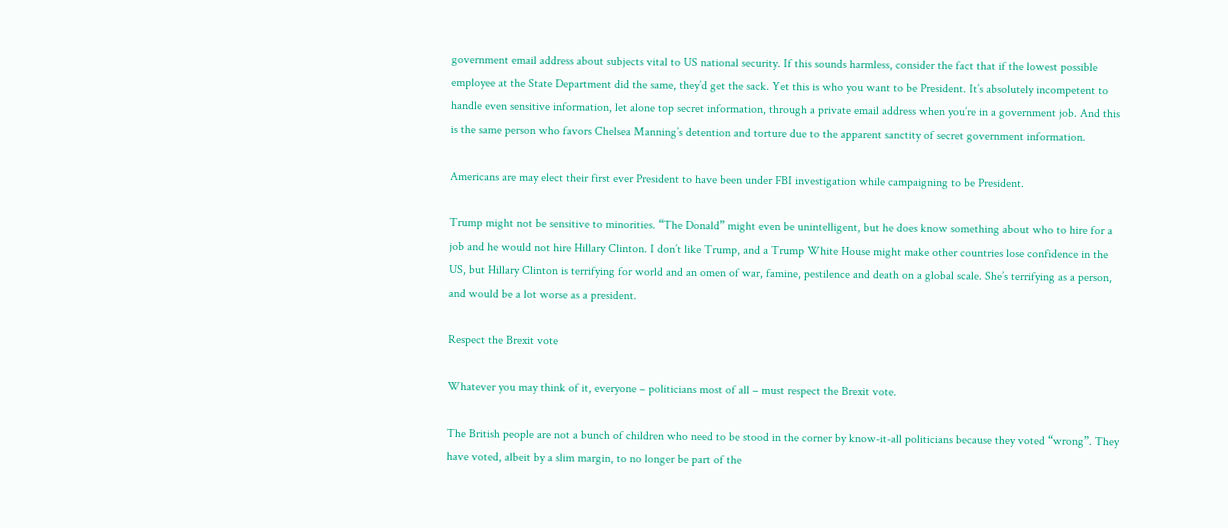government email address about subjects vital to US national security. If this sounds harmless, consider the fact that if the lowest possible employee at the State Department did the same, they’d get the sack. Yet this is who you want to be President. It’s absolutely incompetent to handle even sensitive information, let alone top secret information, through a private email address when you’re in a government job. And this is the same person who favors Chelsea Manning’s detention and torture due to the apparent sanctity of secret government information.

Americans are may elect their first ever President to have been under FBI investigation while campaigning to be President.

Trump might not be sensitive to minorities. “The Donald” might even be unintelligent, but he does know something about who to hire for a job and he would not hire Hillary Clinton. I don’t like Trump, and a Trump White House might make other countries lose confidence in the US, but Hillary Clinton is terrifying for world and an omen of war, famine, pestilence and death on a global scale. She’s terrifying as a person, and would be a lot worse as a president.

Respect the Brexit vote

Whatever you may think of it, everyone – politicians most of all – must respect the Brexit vote.

The British people are not a bunch of children who need to be stood in the corner by know-it-all politicians because they voted “wrong”. They have voted, albeit by a slim margin, to no longer be part of the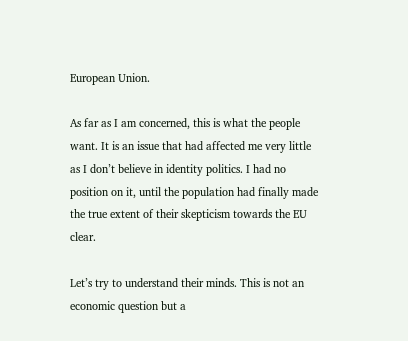European Union.

As far as I am concerned, this is what the people want. It is an issue that had affected me very little as I don’t believe in identity politics. I had no position on it, until the population had finally made the true extent of their skepticism towards the EU clear.

Let’s try to understand their minds. This is not an economic question but a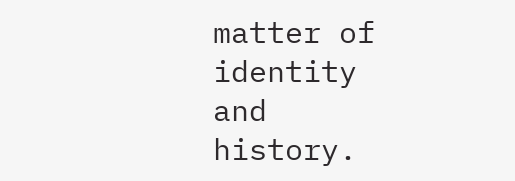matter of identity and history.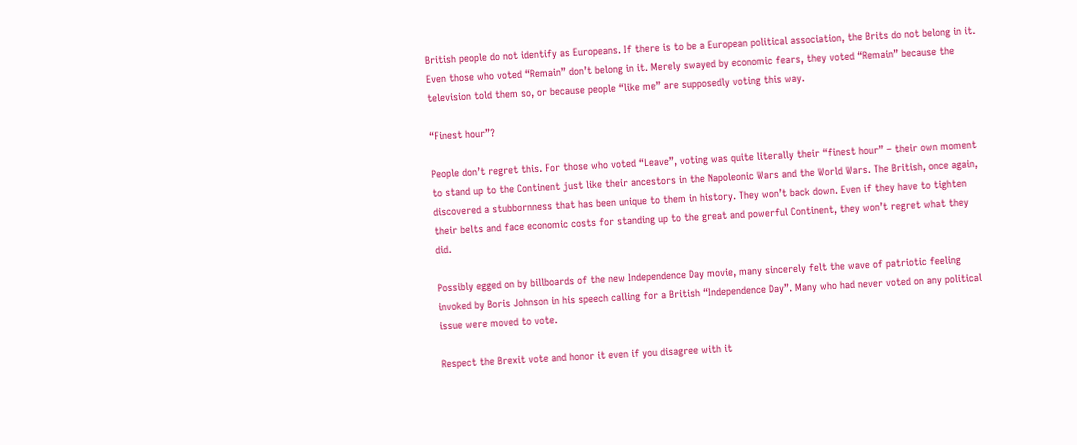British people do not identify as Europeans. If there is to be a European political association, the Brits do not belong in it. Even those who voted “Remain” don’t belong in it. Merely swayed by economic fears, they voted “Remain” because the television told them so, or because people “like me” are supposedly voting this way.

“Finest hour”?

People don’t regret this. For those who voted “Leave”, voting was quite literally their “finest hour” – their own moment to stand up to the Continent just like their ancestors in the Napoleonic Wars and the World Wars. The British, once again, discovered a stubbornness that has been unique to them in history. They won’t back down. Even if they have to tighten their belts and face economic costs for standing up to the great and powerful Continent, they won’t regret what they did.

Possibly egged on by billboards of the new Independence Day movie, many sincerely felt the wave of patriotic feeling invoked by Boris Johnson in his speech calling for a British “Independence Day”. Many who had never voted on any political issue were moved to vote.

Respect the Brexit vote and honor it even if you disagree with it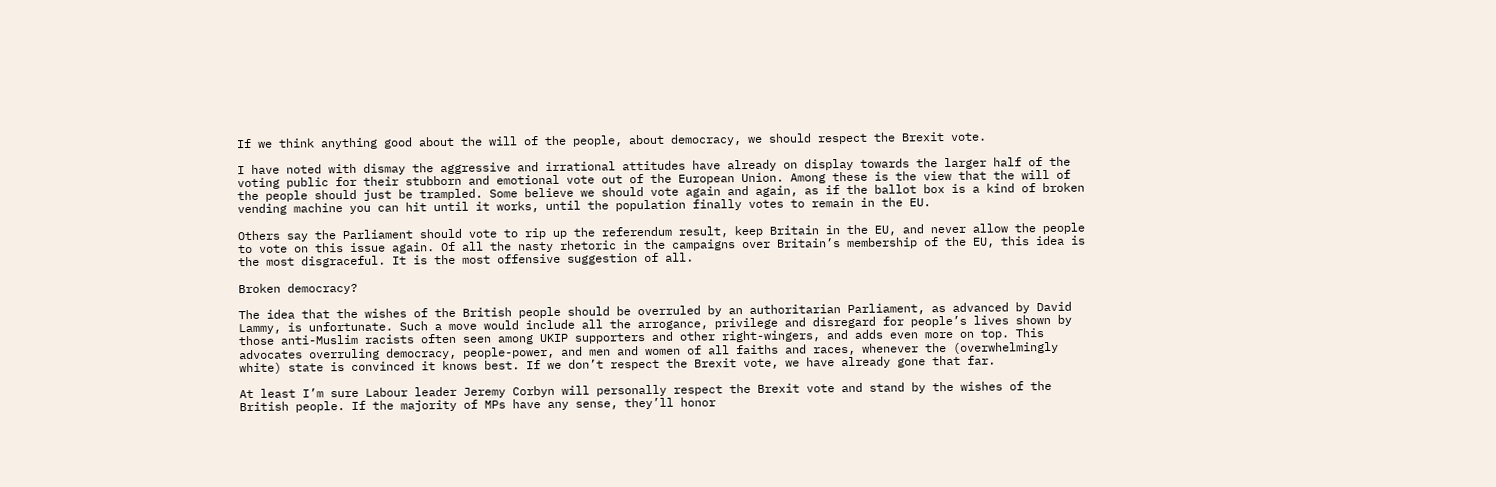If we think anything good about the will of the people, about democracy, we should respect the Brexit vote.

I have noted with dismay the aggressive and irrational attitudes have already on display towards the larger half of the voting public for their stubborn and emotional vote out of the European Union. Among these is the view that the will of the people should just be trampled. Some believe we should vote again and again, as if the ballot box is a kind of broken vending machine you can hit until it works, until the population finally votes to remain in the EU.

Others say the Parliament should vote to rip up the referendum result, keep Britain in the EU, and never allow the people to vote on this issue again. Of all the nasty rhetoric in the campaigns over Britain’s membership of the EU, this idea is the most disgraceful. It is the most offensive suggestion of all.

Broken democracy?

The idea that the wishes of the British people should be overruled by an authoritarian Parliament, as advanced by David Lammy, is unfortunate. Such a move would include all the arrogance, privilege and disregard for people’s lives shown by those anti-Muslim racists often seen among UKIP supporters and other right-wingers, and adds even more on top. This advocates overruling democracy, people-power, and men and women of all faiths and races, whenever the (overwhelmingly white) state is convinced it knows best. If we don’t respect the Brexit vote, we have already gone that far.

At least I’m sure Labour leader Jeremy Corbyn will personally respect the Brexit vote and stand by the wishes of the British people. If the majority of MPs have any sense, they’ll honor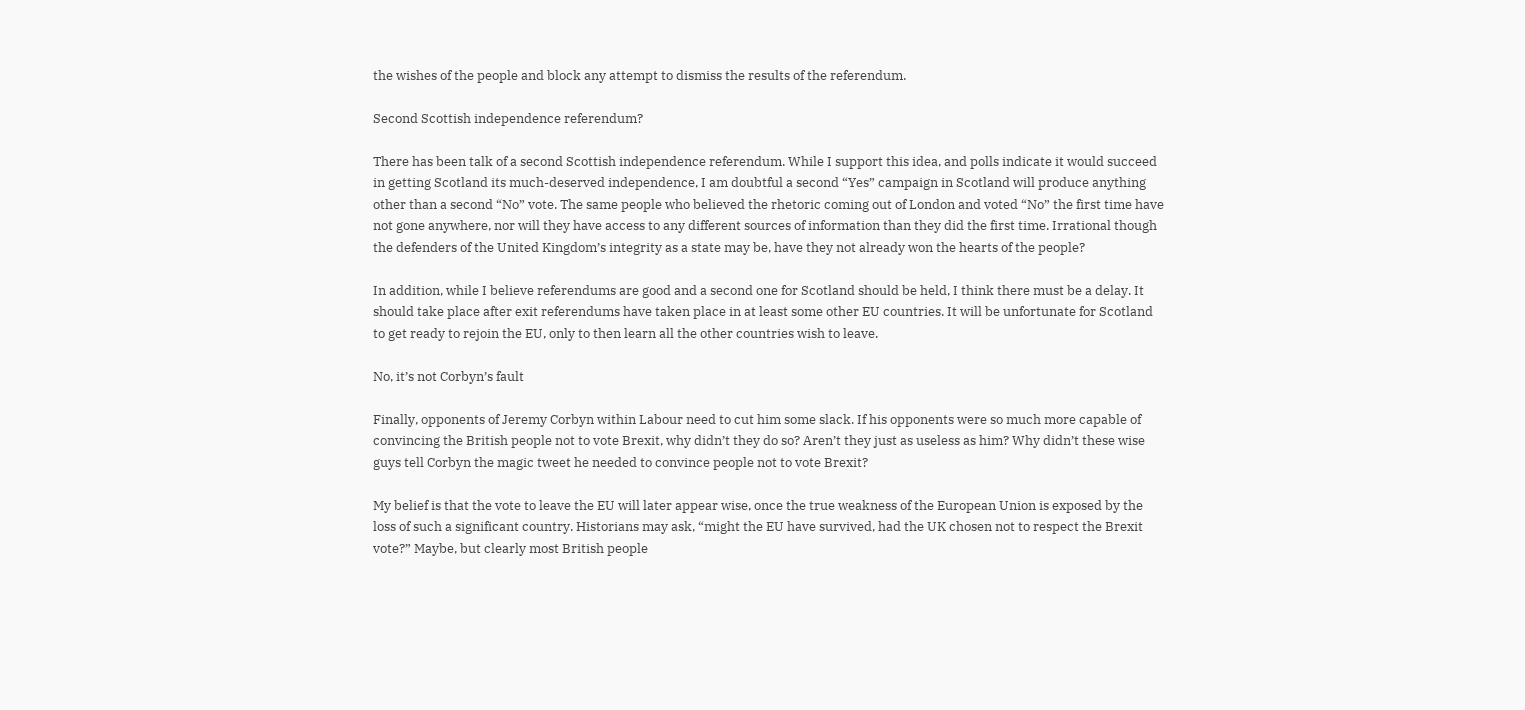the wishes of the people and block any attempt to dismiss the results of the referendum.

Second Scottish independence referendum?

There has been talk of a second Scottish independence referendum. While I support this idea, and polls indicate it would succeed in getting Scotland its much-deserved independence, I am doubtful a second “Yes” campaign in Scotland will produce anything other than a second “No” vote. The same people who believed the rhetoric coming out of London and voted “No” the first time have not gone anywhere, nor will they have access to any different sources of information than they did the first time. Irrational though the defenders of the United Kingdom’s integrity as a state may be, have they not already won the hearts of the people?

In addition, while I believe referendums are good and a second one for Scotland should be held, I think there must be a delay. It should take place after exit referendums have taken place in at least some other EU countries. It will be unfortunate for Scotland to get ready to rejoin the EU, only to then learn all the other countries wish to leave.

No, it’s not Corbyn’s fault

Finally, opponents of Jeremy Corbyn within Labour need to cut him some slack. If his opponents were so much more capable of convincing the British people not to vote Brexit, why didn’t they do so? Aren’t they just as useless as him? Why didn’t these wise guys tell Corbyn the magic tweet he needed to convince people not to vote Brexit?

My belief is that the vote to leave the EU will later appear wise, once the true weakness of the European Union is exposed by the loss of such a significant country. Historians may ask, “might the EU have survived, had the UK chosen not to respect the Brexit vote?” Maybe, but clearly most British people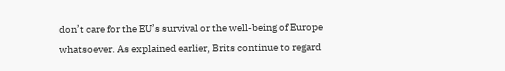don’t care for the EU’s survival or the well-being of Europe whatsoever. As explained earlier, Brits continue to regard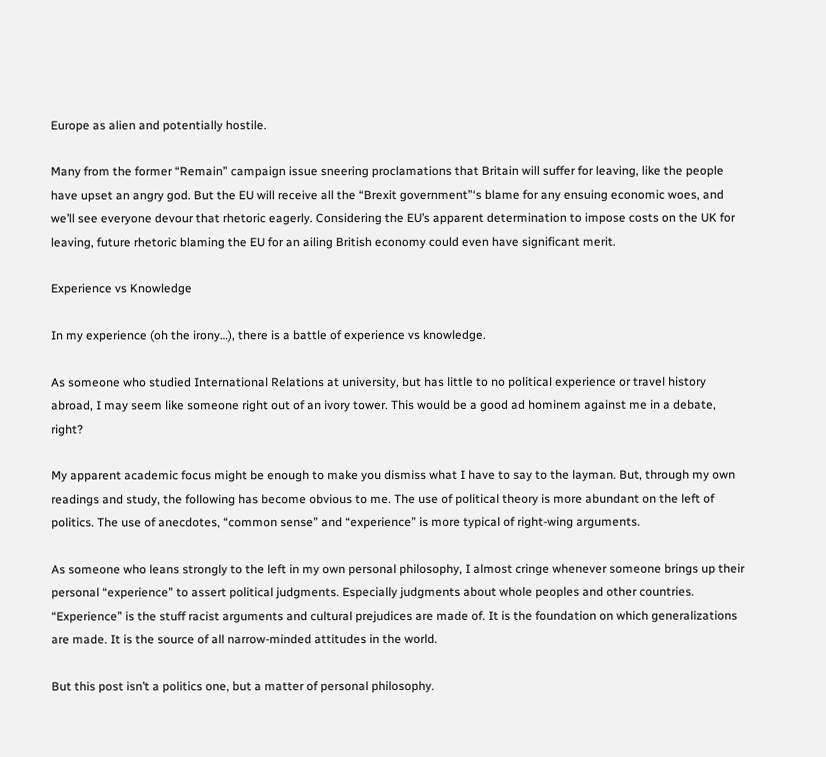Europe as alien and potentially hostile.

Many from the former “Remain” campaign issue sneering proclamations that Britain will suffer for leaving, like the people have upset an angry god. But the EU will receive all the “Brexit government”‘s blame for any ensuing economic woes, and we’ll see everyone devour that rhetoric eagerly. Considering the EU’s apparent determination to impose costs on the UK for leaving, future rhetoric blaming the EU for an ailing British economy could even have significant merit.

Experience vs Knowledge

In my experience (oh the irony…), there is a battle of experience vs knowledge.

As someone who studied International Relations at university, but has little to no political experience or travel history abroad, I may seem like someone right out of an ivory tower. This would be a good ad hominem against me in a debate, right?

My apparent academic focus might be enough to make you dismiss what I have to say to the layman. But, through my own readings and study, the following has become obvious to me. The use of political theory is more abundant on the left of politics. The use of anecdotes, “common sense” and “experience” is more typical of right-wing arguments.

As someone who leans strongly to the left in my own personal philosophy, I almost cringe whenever someone brings up their personal “experience” to assert political judgments. Especially judgments about whole peoples and other countries. “Experience” is the stuff racist arguments and cultural prejudices are made of. It is the foundation on which generalizations are made. It is the source of all narrow-minded attitudes in the world.

But this post isn’t a politics one, but a matter of personal philosophy.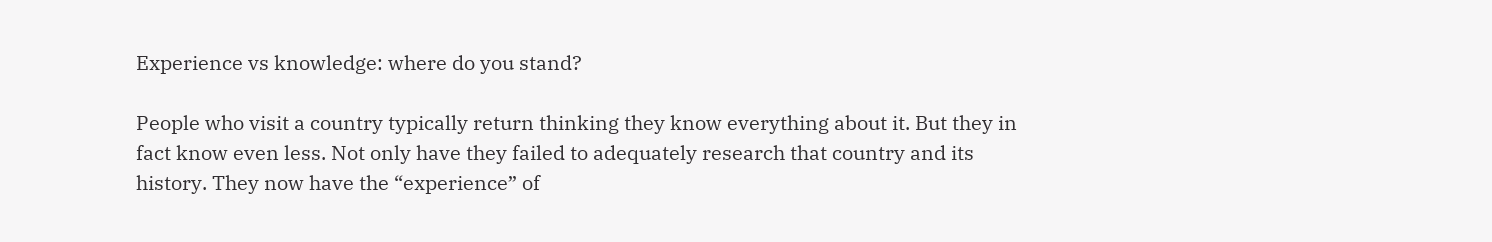Experience vs knowledge: where do you stand?

People who visit a country typically return thinking they know everything about it. But they in fact know even less. Not only have they failed to adequately research that country and its history. They now have the “experience” of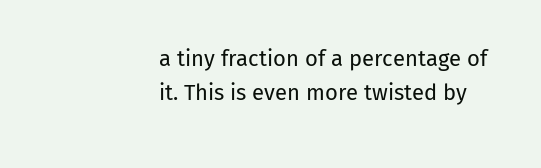a tiny fraction of a percentage of it. This is even more twisted by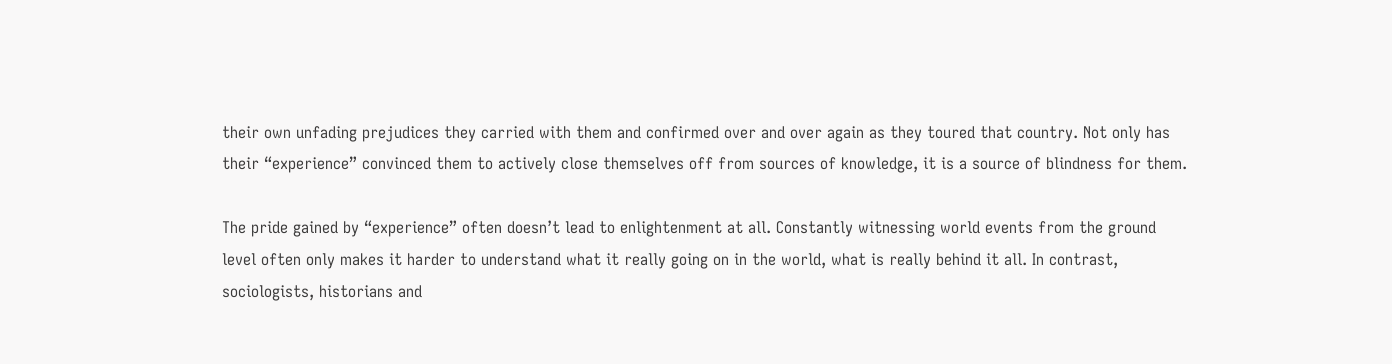their own unfading prejudices they carried with them and confirmed over and over again as they toured that country. Not only has their “experience” convinced them to actively close themselves off from sources of knowledge, it is a source of blindness for them.

The pride gained by “experience” often doesn’t lead to enlightenment at all. Constantly witnessing world events from the ground level often only makes it harder to understand what it really going on in the world, what is really behind it all. In contrast, sociologists, historians and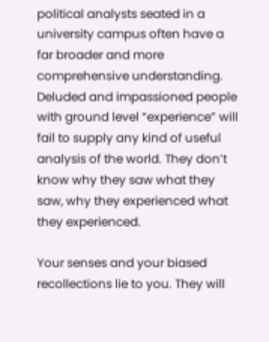political analysts seated in a university campus often have a far broader and more comprehensive understanding. Deluded and impassioned people with ground level “experience” will fail to supply any kind of useful analysis of the world. They don’t know why they saw what they saw, why they experienced what they experienced.

Your senses and your biased recollections lie to you. They will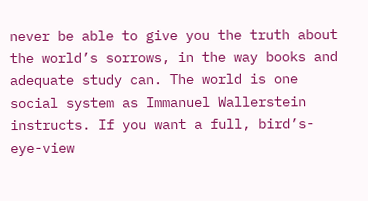never be able to give you the truth about the world’s sorrows, in the way books and adequate study can. The world is one social system as Immanuel Wallerstein instructs. If you want a full, bird’s-eye-view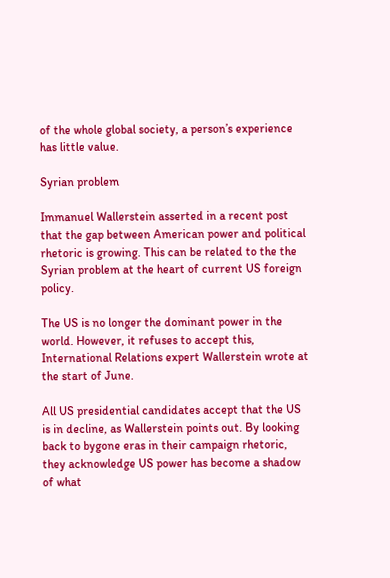of the whole global society, a person’s experience has little value.

Syrian problem

Immanuel Wallerstein asserted in a recent post that the gap between American power and political rhetoric is growing. This can be related to the the Syrian problem at the heart of current US foreign policy.

The US is no longer the dominant power in the world. However, it refuses to accept this, International Relations expert Wallerstein wrote at the start of June.

All US presidential candidates accept that the US is in decline, as Wallerstein points out. By looking back to bygone eras in their campaign rhetoric, they acknowledge US power has become a shadow of what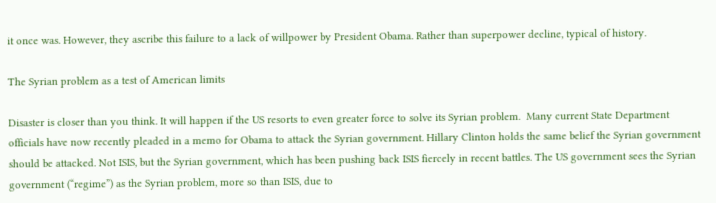it once was. However, they ascribe this failure to a lack of willpower by President Obama. Rather than superpower decline, typical of history.

The Syrian problem as a test of American limits

Disaster is closer than you think. It will happen if the US resorts to even greater force to solve its Syrian problem.  Many current State Department officials have now recently pleaded in a memo for Obama to attack the Syrian government. Hillary Clinton holds the same belief the Syrian government should be attacked. Not ISIS, but the Syrian government, which has been pushing back ISIS fiercely in recent battles. The US government sees the Syrian government (“regime”) as the Syrian problem, more so than ISIS, due to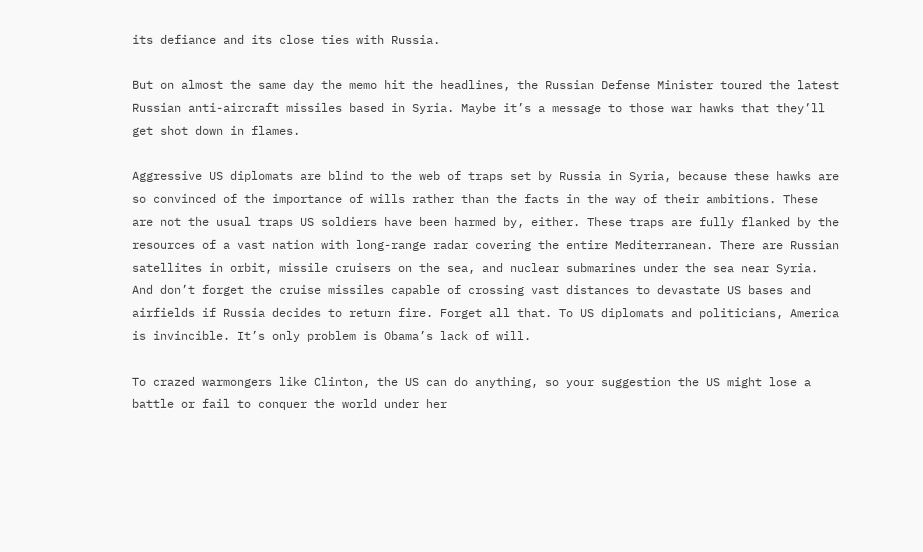its defiance and its close ties with Russia.

But on almost the same day the memo hit the headlines, the Russian Defense Minister toured the latest Russian anti-aircraft missiles based in Syria. Maybe it’s a message to those war hawks that they’ll get shot down in flames.

Aggressive US diplomats are blind to the web of traps set by Russia in Syria, because these hawks are so convinced of the importance of wills rather than the facts in the way of their ambitions. These are not the usual traps US soldiers have been harmed by, either. These traps are fully flanked by the resources of a vast nation with long-range radar covering the entire Mediterranean. There are Russian satellites in orbit, missile cruisers on the sea, and nuclear submarines under the sea near Syria. And don’t forget the cruise missiles capable of crossing vast distances to devastate US bases and airfields if Russia decides to return fire. Forget all that. To US diplomats and politicians, America is invincible. It’s only problem is Obama’s lack of will.

To crazed warmongers like Clinton, the US can do anything, so your suggestion the US might lose a battle or fail to conquer the world under her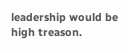leadership would be high treason.